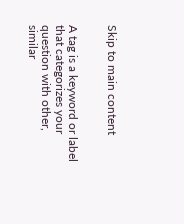Skip to main content


A tag is a keyword or label that categorizes your question with other, similar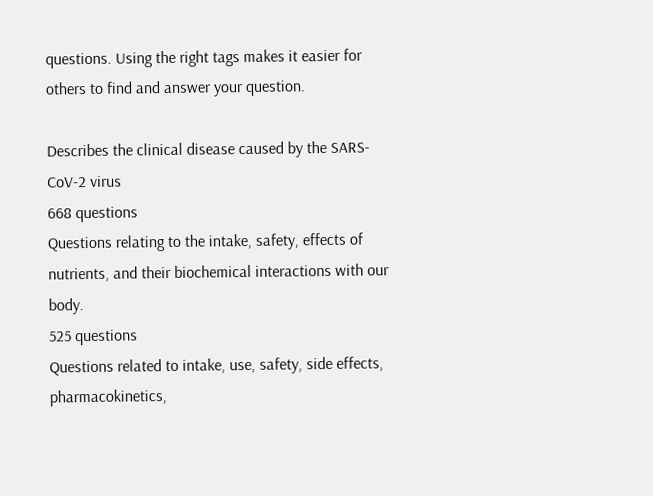questions. Using the right tags makes it easier for others to find and answer your question.

Describes the clinical disease caused by the SARS-CoV-2 virus
668 questions
Questions relating to the intake, safety, effects of nutrients, and their biochemical interactions with our body.
525 questions
Questions related to intake, use, safety, side effects, pharmacokinetics,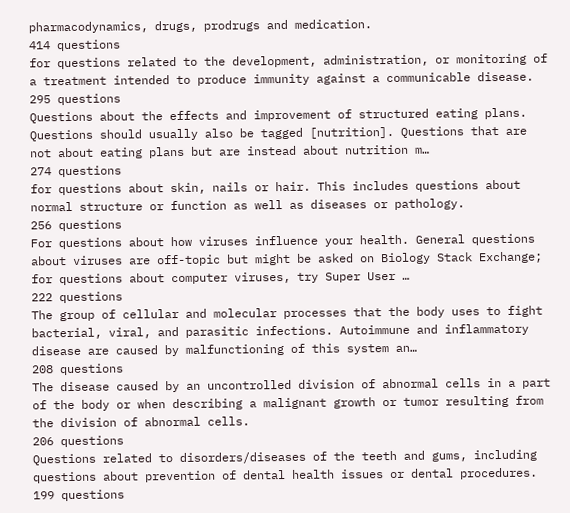pharmacodynamics, drugs, prodrugs and medication.
414 questions
for questions related to the development, administration, or monitoring of a treatment intended to produce immunity against a communicable disease.
295 questions
Questions about the effects and improvement of structured eating plans. Questions should usually also be tagged [nutrition]. Questions that are not about eating plans but are instead about nutrition m…
274 questions
for questions about skin, nails or hair. This includes questions about normal structure or function as well as diseases or pathology.
256 questions
For questions about how viruses influence your health. General questions about viruses are off-topic but might be asked on Biology Stack Exchange; for questions about computer viruses, try Super User …
222 questions
The group of cellular and molecular processes that the body uses to fight bacterial, viral, and parasitic infections. Autoimmune and inflammatory disease are caused by malfunctioning of this system an…
208 questions
The disease caused by an uncontrolled division of abnormal cells in a part of the body or when describing a malignant growth or tumor resulting from the division of abnormal cells.
206 questions
Questions related to disorders/diseases of the teeth and gums, including questions about prevention of dental health issues or dental procedures.
199 questions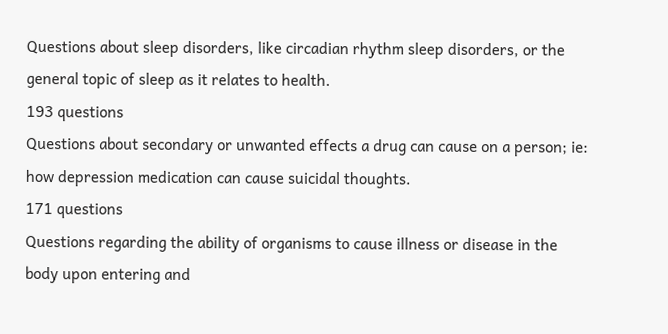Questions about sleep disorders, like circadian rhythm sleep disorders, or the general topic of sleep as it relates to health.
193 questions
Questions about secondary or unwanted effects a drug can cause on a person; ie: how depression medication can cause suicidal thoughts.
171 questions
Questions regarding the ability of organisms to cause illness or disease in the body upon entering and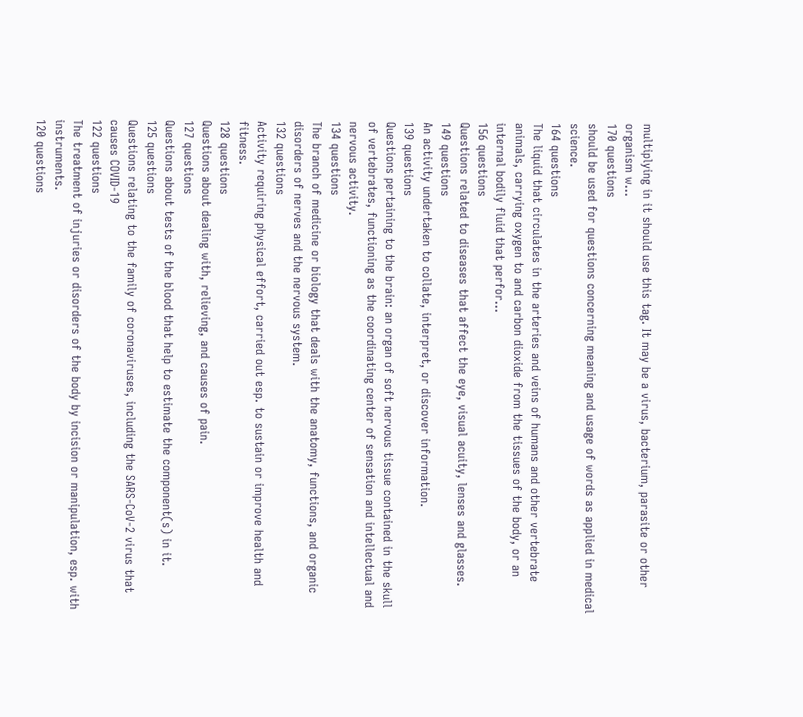multiplying in it should use this tag. It may be a virus, bacterium, parasite or other organism w…
170 questions
should be used for questions concerning meaning and usage of words as applied in medical science.
164 questions
The liquid that circulates in the arteries and veins of humans and other vertebrate animals, carrying oxygen to and carbon dioxide from the tissues of the body, or an internal bodily fluid that perfor…
156 questions
Questions related to diseases that affect the eye, visual acuity, lenses and glasses.
149 questions
An activity undertaken to collate, interpret, or discover information.
139 questions
Questions pertaining to the brain: an organ of soft nervous tissue contained in the skull of vertebrates, functioning as the coordinating center of sensation and intellectual and nervous activity.
134 questions
The branch of medicine or biology that deals with the anatomy, functions, and organic disorders of nerves and the nervous system.
132 questions
Activity requiring physical effort, carried out esp. to sustain or improve health and fitness.
128 questions
Questions about dealing with, relieving, and causes of pain.
127 questions
Questions about tests of the blood that help to estimate the component(s) in it.
125 questions
Questions relating to the family of coronaviruses, including the SARS-CoV-2 virus that causes COVID-19
122 questions
The treatment of injuries or disorders of the body by incision or manipulation, esp. with instruments.
120 questions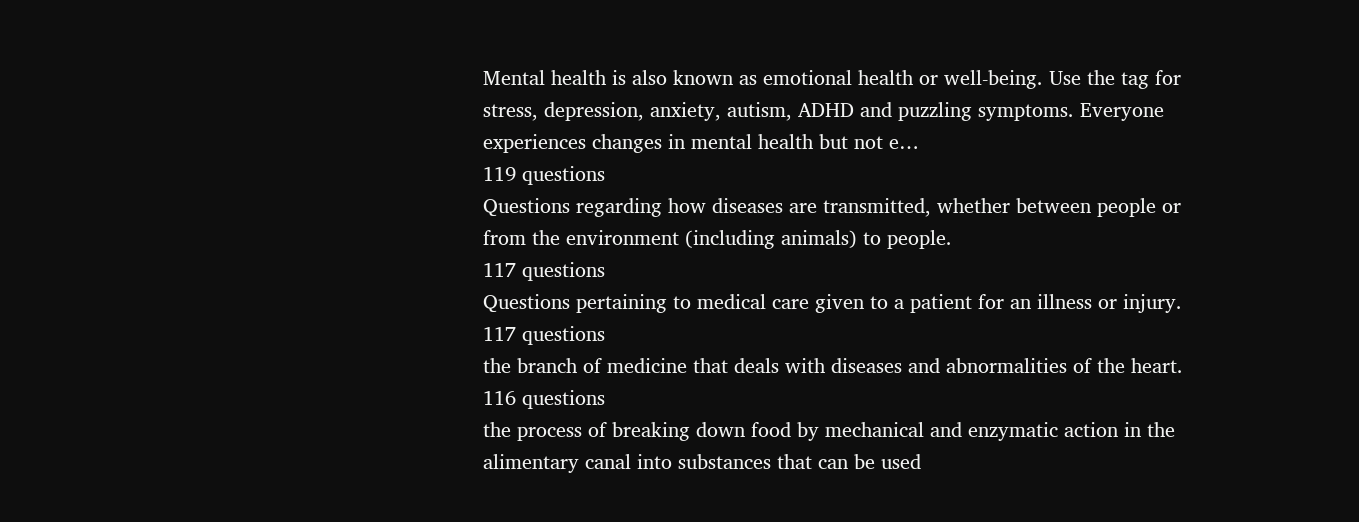Mental health is also known as emotional health or well-being. Use the tag for stress, depression, anxiety, autism, ADHD and puzzling symptoms. Everyone experiences changes in mental health but not e…
119 questions
Questions regarding how diseases are transmitted, whether between people or from the environment (including animals) to people.
117 questions
Questions pertaining to medical care given to a patient for an illness or injury.
117 questions
the branch of medicine that deals with diseases and abnormalities of the heart.
116 questions
the process of breaking down food by mechanical and enzymatic action in the alimentary canal into substances that can be used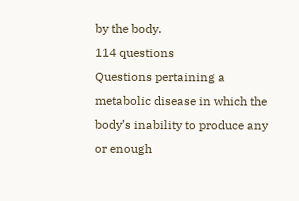by the body.
114 questions
Questions pertaining a metabolic disease in which the body’s inability to produce any or enough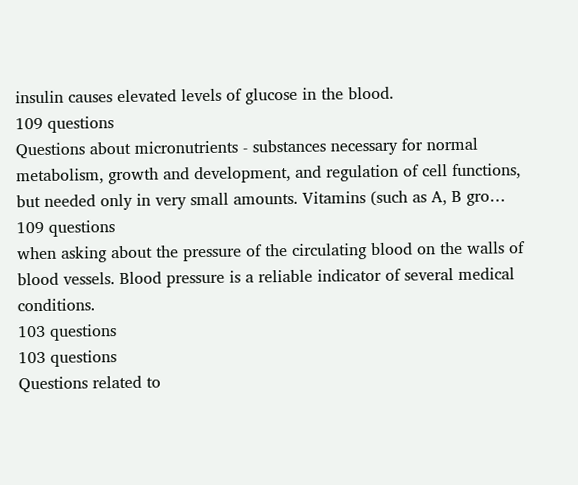insulin causes elevated levels of glucose in the blood.
109 questions
Questions about micronutrients - substances necessary for normal metabolism, growth and development, and regulation of cell functions, but needed only in very small amounts. Vitamins (such as A, B gro…
109 questions
when asking about the pressure of the circulating blood on the walls of blood vessels. Blood pressure is a reliable indicator of several medical conditions.
103 questions
103 questions
Questions related to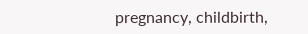pregnancy, childbirth,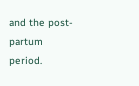and the post-partum period.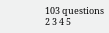103 questions
2 3 4 5